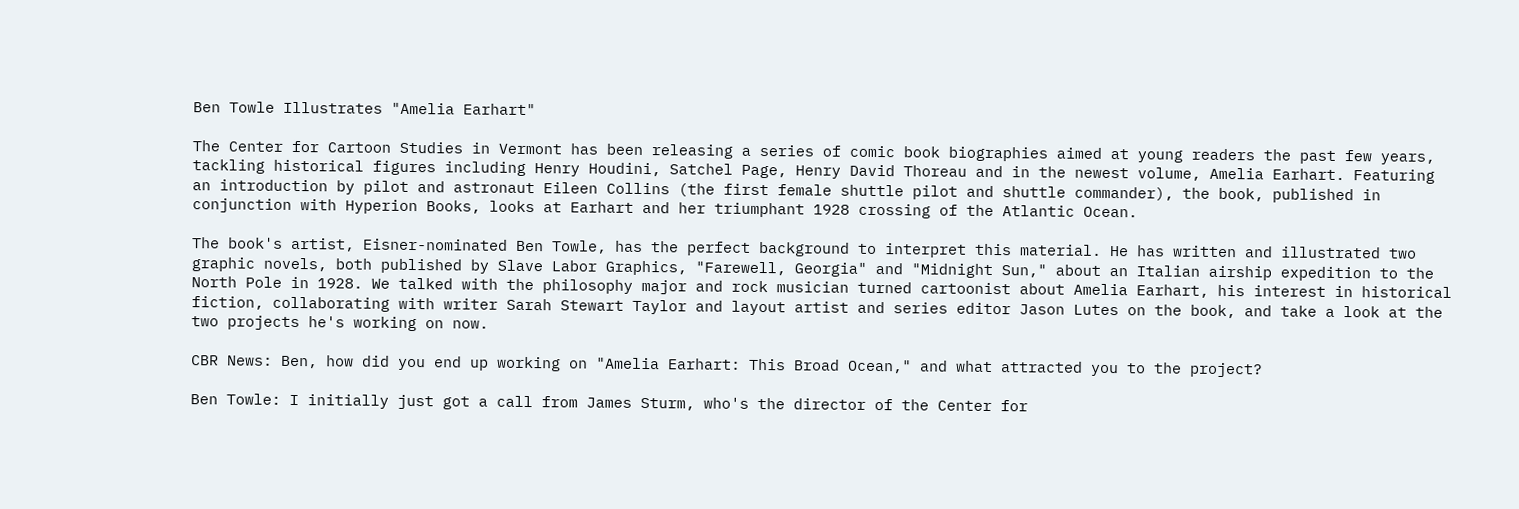Ben Towle Illustrates "Amelia Earhart"

The Center for Cartoon Studies in Vermont has been releasing a series of comic book biographies aimed at young readers the past few years, tackling historical figures including Henry Houdini, Satchel Page, Henry David Thoreau and in the newest volume, Amelia Earhart. Featuring an introduction by pilot and astronaut Eileen Collins (the first female shuttle pilot and shuttle commander), the book, published in conjunction with Hyperion Books, looks at Earhart and her triumphant 1928 crossing of the Atlantic Ocean.

The book's artist, Eisner-nominated Ben Towle, has the perfect background to interpret this material. He has written and illustrated two graphic novels, both published by Slave Labor Graphics, "Farewell, Georgia" and "Midnight Sun," about an Italian airship expedition to the North Pole in 1928. We talked with the philosophy major and rock musician turned cartoonist about Amelia Earhart, his interest in historical fiction, collaborating with writer Sarah Stewart Taylor and layout artist and series editor Jason Lutes on the book, and take a look at the two projects he's working on now.

CBR News: Ben, how did you end up working on "Amelia Earhart: This Broad Ocean," and what attracted you to the project?

Ben Towle: I initially just got a call from James Sturm, who's the director of the Center for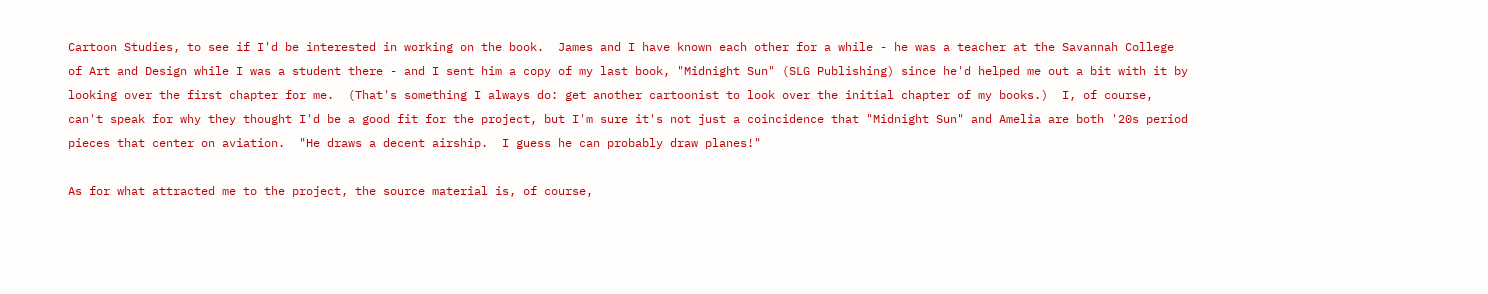Cartoon Studies, to see if I'd be interested in working on the book.  James and I have known each other for a while - he was a teacher at the Savannah College of Art and Design while I was a student there - and I sent him a copy of my last book, "Midnight Sun" (SLG Publishing) since he'd helped me out a bit with it by looking over the first chapter for me.  (That's something I always do: get another cartoonist to look over the initial chapter of my books.)  I, of course, can't speak for why they thought I'd be a good fit for the project, but I'm sure it's not just a coincidence that "Midnight Sun" and Amelia are both '20s period pieces that center on aviation.  "He draws a decent airship.  I guess he can probably draw planes!"

As for what attracted me to the project, the source material is, of course,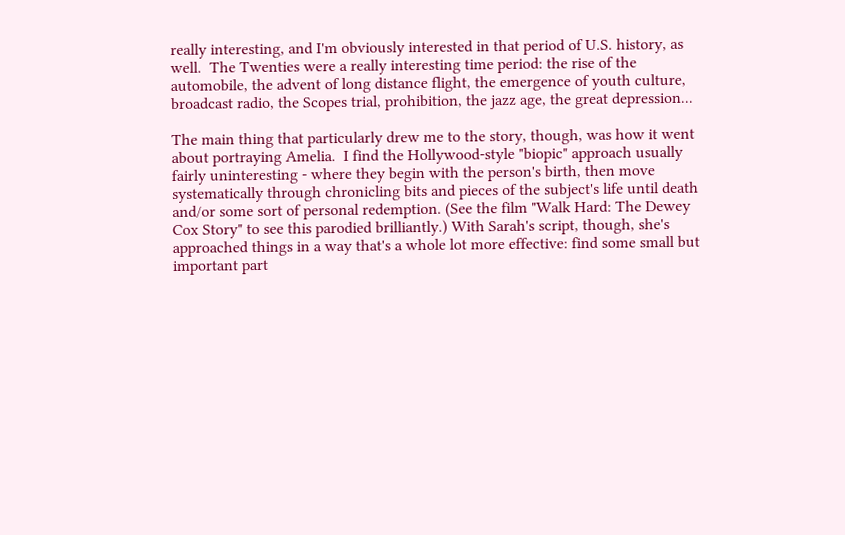really interesting, and I'm obviously interested in that period of U.S. history, as well.  The Twenties were a really interesting time period: the rise of the automobile, the advent of long distance flight, the emergence of youth culture, broadcast radio, the Scopes trial, prohibition, the jazz age, the great depression...

The main thing that particularly drew me to the story, though, was how it went about portraying Amelia.  I find the Hollywood-style "biopic" approach usually fairly uninteresting - where they begin with the person's birth, then move systematically through chronicling bits and pieces of the subject's life until death and/or some sort of personal redemption. (See the film "Walk Hard: The Dewey Cox Story" to see this parodied brilliantly.) With Sarah's script, though, she's approached things in a way that's a whole lot more effective: find some small but important part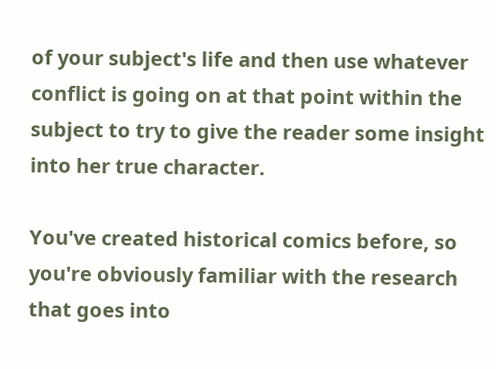of your subject's life and then use whatever conflict is going on at that point within the subject to try to give the reader some insight into her true character.

You've created historical comics before, so you're obviously familiar with the research that goes into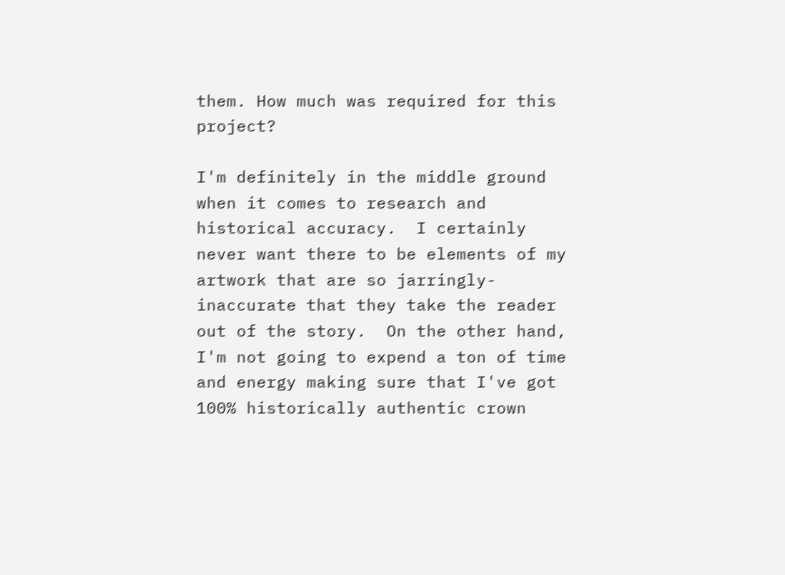them. How much was required for this project?

I'm definitely in the middle ground when it comes to research and historical accuracy.  I certainly never want there to be elements of my artwork that are so jarringly-inaccurate that they take the reader out of the story.  On the other hand, I'm not going to expend a ton of time and energy making sure that I've got 100% historically authentic crown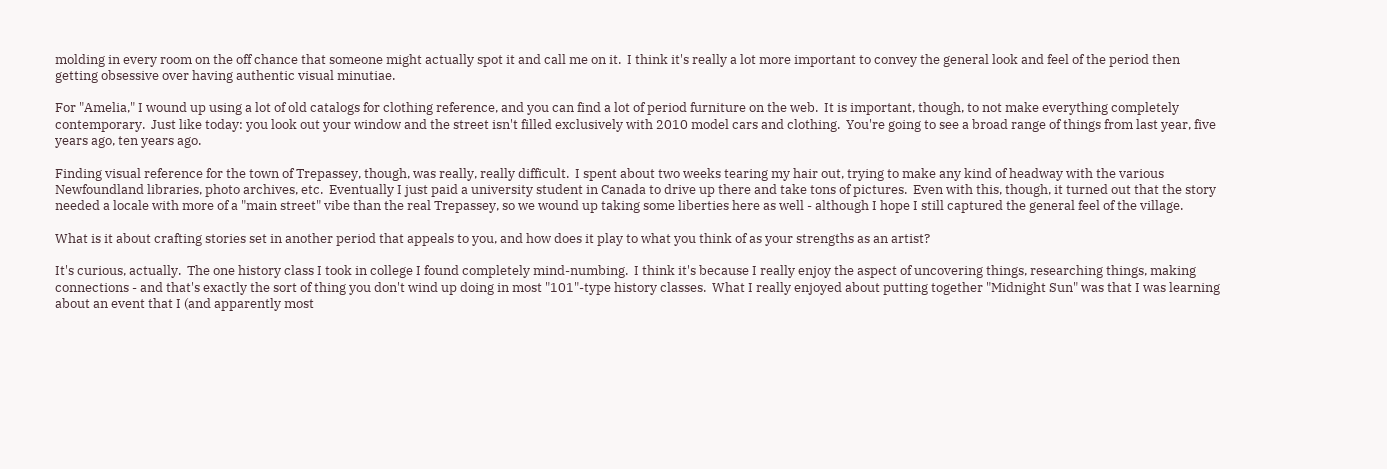molding in every room on the off chance that someone might actually spot it and call me on it.  I think it's really a lot more important to convey the general look and feel of the period then getting obsessive over having authentic visual minutiae.

For "Amelia," I wound up using a lot of old catalogs for clothing reference, and you can find a lot of period furniture on the web.  It is important, though, to not make everything completely contemporary.  Just like today: you look out your window and the street isn't filled exclusively with 2010 model cars and clothing.  You're going to see a broad range of things from last year, five years ago, ten years ago.

Finding visual reference for the town of Trepassey, though, was really, really difficult.  I spent about two weeks tearing my hair out, trying to make any kind of headway with the various Newfoundland libraries, photo archives, etc.  Eventually I just paid a university student in Canada to drive up there and take tons of pictures.  Even with this, though, it turned out that the story needed a locale with more of a "main street" vibe than the real Trepassey, so we wound up taking some liberties here as well - although I hope I still captured the general feel of the village.

What is it about crafting stories set in another period that appeals to you, and how does it play to what you think of as your strengths as an artist?

It's curious, actually.  The one history class I took in college I found completely mind-numbing.  I think it's because I really enjoy the aspect of uncovering things, researching things, making connections - and that's exactly the sort of thing you don't wind up doing in most "101"-type history classes.  What I really enjoyed about putting together "Midnight Sun" was that I was learning about an event that I (and apparently most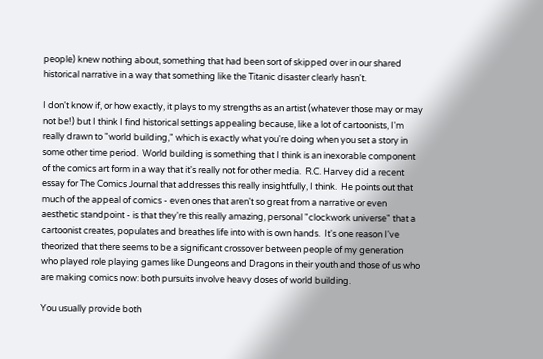people) knew nothing about, something that had been sort of skipped over in our shared historical narrative in a way that something like the Titanic disaster clearly hasn't.

I don't know if, or how exactly, it plays to my strengths as an artist (whatever those may or may not be!) but I think I find historical settings appealing because, like a lot of cartoonists, I'm really drawn to "world building," which is exactly what you're doing when you set a story in some other time period.  World building is something that I think is an inexorable component of the comics art form in a way that it's really not for other media.  R.C. Harvey did a recent essay for The Comics Journal that addresses this really insightfully, I think.  He points out that much of the appeal of comics - even ones that aren't so great from a narrative or even aesthetic standpoint - is that they're this really amazing, personal "clockwork universe" that a cartoonist creates, populates and breathes life into with is own hands.  It's one reason I've theorized that there seems to be a significant crossover between people of my generation who played role playing games like Dungeons and Dragons in their youth and those of us who are making comics now: both pursuits involve heavy doses of world building.

You usually provide both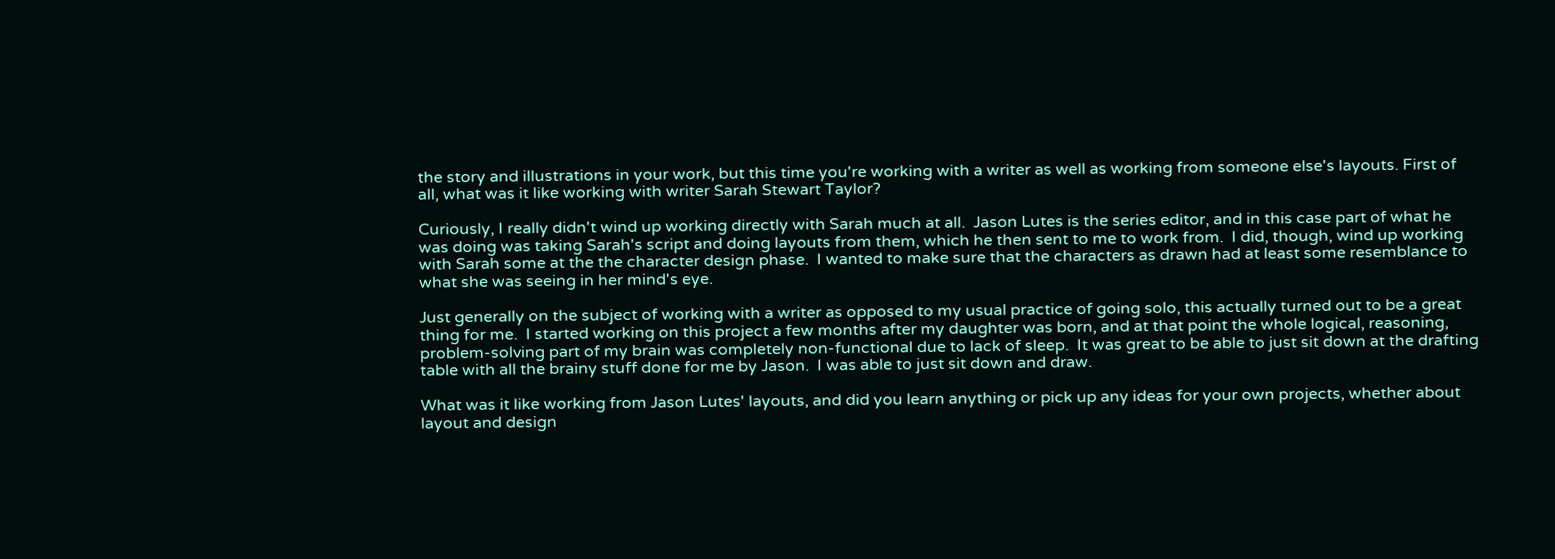the story and illustrations in your work, but this time you're working with a writer as well as working from someone else's layouts. First of all, what was it like working with writer Sarah Stewart Taylor?

Curiously, I really didn't wind up working directly with Sarah much at all.  Jason Lutes is the series editor, and in this case part of what he was doing was taking Sarah's script and doing layouts from them, which he then sent to me to work from.  I did, though, wind up working with Sarah some at the the character design phase.  I wanted to make sure that the characters as drawn had at least some resemblance to what she was seeing in her mind's eye.

Just generally on the subject of working with a writer as opposed to my usual practice of going solo, this actually turned out to be a great thing for me.  I started working on this project a few months after my daughter was born, and at that point the whole logical, reasoning, problem-solving part of my brain was completely non-functional due to lack of sleep.  It was great to be able to just sit down at the drafting table with all the brainy stuff done for me by Jason.  I was able to just sit down and draw.

What was it like working from Jason Lutes' layouts, and did you learn anything or pick up any ideas for your own projects, whether about layout and design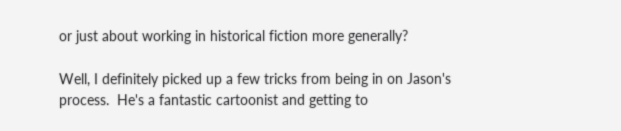or just about working in historical fiction more generally?

Well, I definitely picked up a few tricks from being in on Jason's process.  He's a fantastic cartoonist and getting to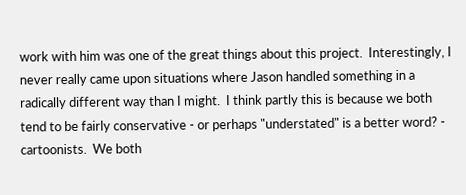work with him was one of the great things about this project.  Interestingly, I never really came upon situations where Jason handled something in a radically different way than I might.  I think partly this is because we both tend to be fairly conservative - or perhaps "understated" is a better word? - cartoonists.  We both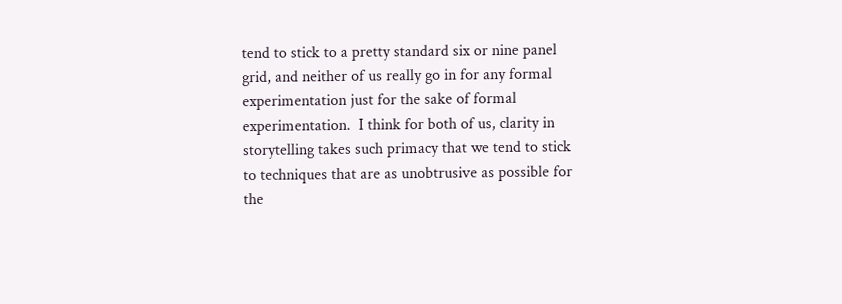tend to stick to a pretty standard six or nine panel grid, and neither of us really go in for any formal experimentation just for the sake of formal experimentation.  I think for both of us, clarity in storytelling takes such primacy that we tend to stick to techniques that are as unobtrusive as possible for the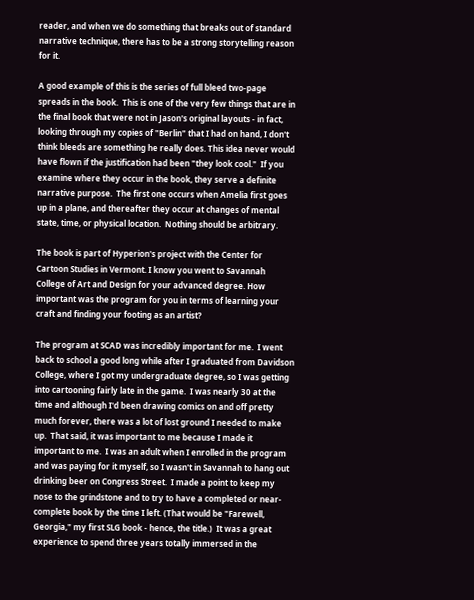reader, and when we do something that breaks out of standard narrative technique, there has to be a strong storytelling reason for it.

A good example of this is the series of full bleed two-page spreads in the book.  This is one of the very few things that are in the final book that were not in Jason's original layouts - in fact, looking through my copies of "Berlin" that I had on hand, I don't think bleeds are something he really does. This idea never would have flown if the justification had been "they look cool."  If you examine where they occur in the book, they serve a definite narrative purpose.  The first one occurs when Amelia first goes up in a plane, and thereafter they occur at changes of mental state, time, or physical location.  Nothing should be arbitrary.

The book is part of Hyperion's project with the Center for Cartoon Studies in Vermont. I know you went to Savannah College of Art and Design for your advanced degree. How important was the program for you in terms of learning your craft and finding your footing as an artist?

The program at SCAD was incredibly important for me.  I went back to school a good long while after I graduated from Davidson College, where I got my undergraduate degree, so I was getting into cartooning fairly late in the game.  I was nearly 30 at the time and although I'd been drawing comics on and off pretty much forever, there was a lot of lost ground I needed to make up.  That said, it was important to me because I made it important to me.  I was an adult when I enrolled in the program and was paying for it myself, so I wasn't in Savannah to hang out drinking beer on Congress Street.  I made a point to keep my nose to the grindstone and to try to have a completed or near-complete book by the time I left. (That would be "Farewell, Georgia," my first SLG book - hence, the title.)  It was a great experience to spend three years totally immersed in the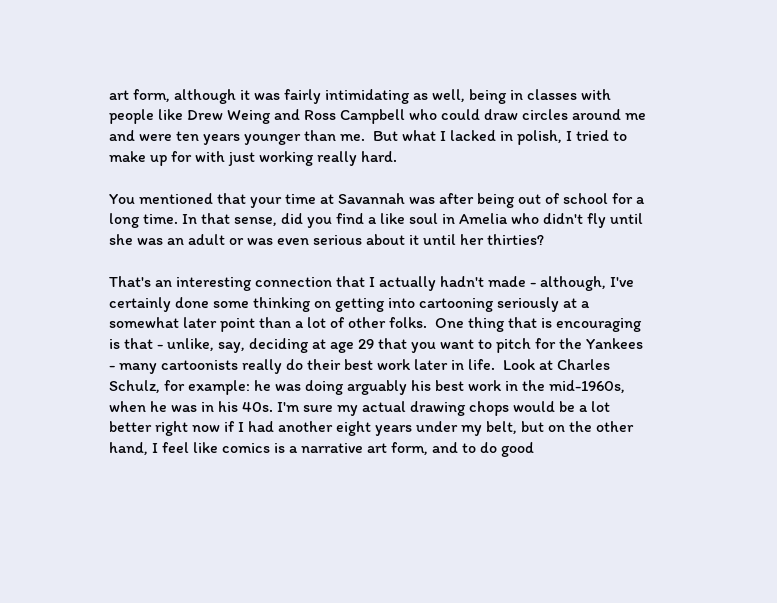art form, although it was fairly intimidating as well, being in classes with people like Drew Weing and Ross Campbell who could draw circles around me and were ten years younger than me.  But what I lacked in polish, I tried to make up for with just working really hard.

You mentioned that your time at Savannah was after being out of school for a long time. In that sense, did you find a like soul in Amelia who didn't fly until she was an adult or was even serious about it until her thirties?

That's an interesting connection that I actually hadn't made - although, I've certainly done some thinking on getting into cartooning seriously at a somewhat later point than a lot of other folks.  One thing that is encouraging is that - unlike, say, deciding at age 29 that you want to pitch for the Yankees - many cartoonists really do their best work later in life.  Look at Charles Schulz, for example: he was doing arguably his best work in the mid-1960s, when he was in his 40s. I'm sure my actual drawing chops would be a lot better right now if I had another eight years under my belt, but on the other hand, I feel like comics is a narrative art form, and to do good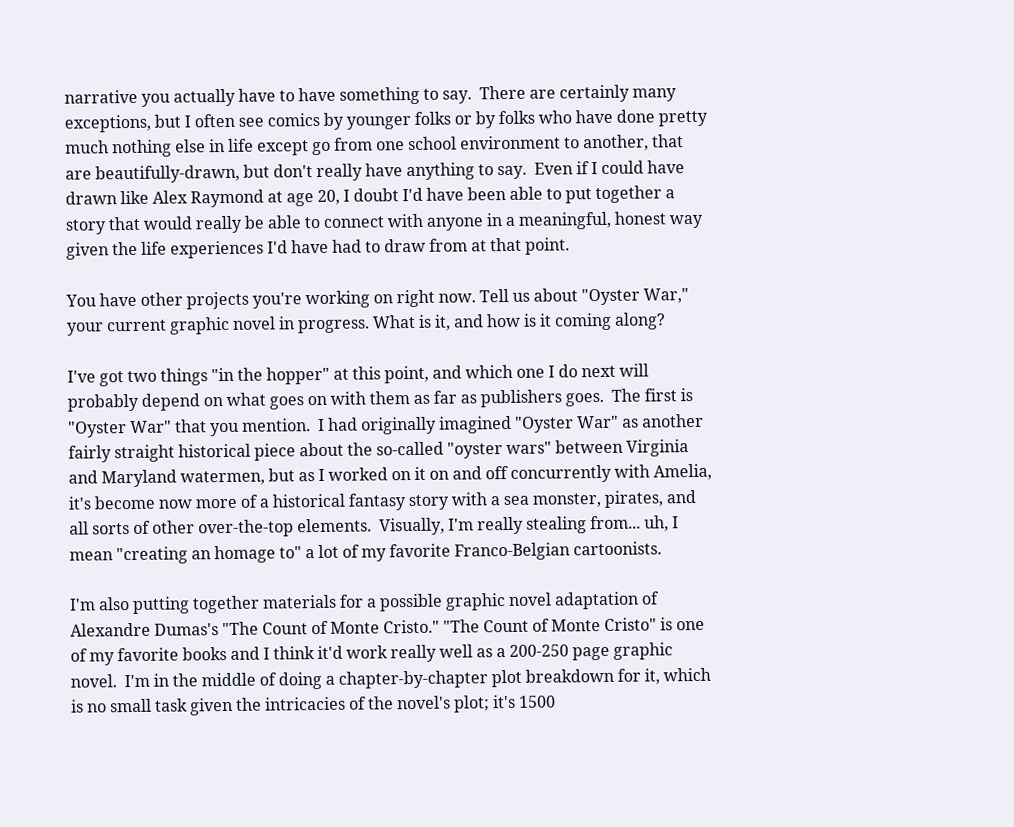narrative you actually have to have something to say.  There are certainly many exceptions, but I often see comics by younger folks or by folks who have done pretty much nothing else in life except go from one school environment to another, that are beautifully-drawn, but don't really have anything to say.  Even if I could have drawn like Alex Raymond at age 20, I doubt I'd have been able to put together a story that would really be able to connect with anyone in a meaningful, honest way given the life experiences I'd have had to draw from at that point.

You have other projects you're working on right now. Tell us about "Oyster War," your current graphic novel in progress. What is it, and how is it coming along?

I've got two things "in the hopper" at this point, and which one I do next will probably depend on what goes on with them as far as publishers goes.  The first is "Oyster War" that you mention.  I had originally imagined "Oyster War" as another fairly straight historical piece about the so-called "oyster wars" between Virginia and Maryland watermen, but as I worked on it on and off concurrently with Amelia, it's become now more of a historical fantasy story with a sea monster, pirates, and all sorts of other over-the-top elements.  Visually, I'm really stealing from... uh, I mean "creating an homage to" a lot of my favorite Franco-Belgian cartoonists.

I'm also putting together materials for a possible graphic novel adaptation of Alexandre Dumas's "The Count of Monte Cristo." "The Count of Monte Cristo" is one of my favorite books and I think it'd work really well as a 200-250 page graphic novel.  I'm in the middle of doing a chapter-by-chapter plot breakdown for it, which is no small task given the intricacies of the novel's plot; it's 1500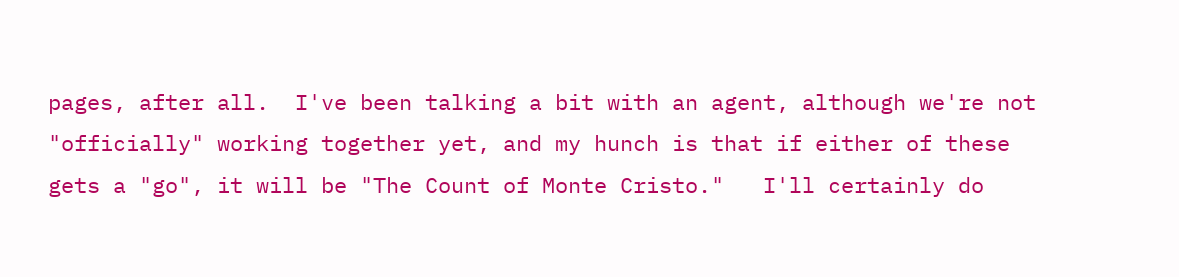pages, after all.  I've been talking a bit with an agent, although we're not "officially" working together yet, and my hunch is that if either of these gets a "go", it will be "The Count of Monte Cristo."   I'll certainly do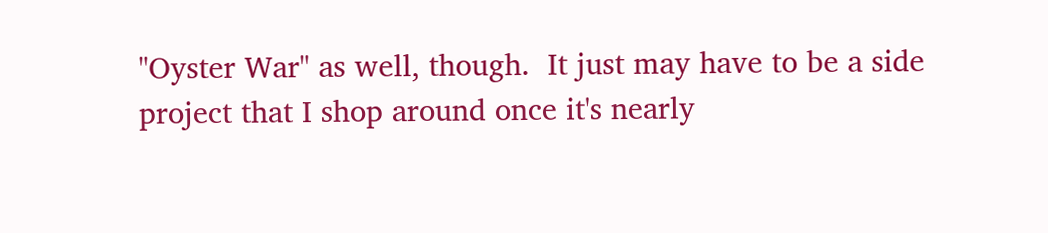"Oyster War" as well, though.  It just may have to be a side project that I shop around once it's nearly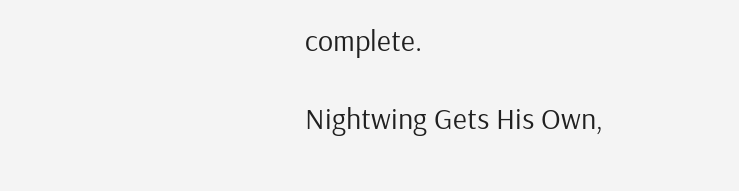complete.

Nightwing Gets His Own,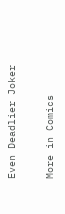Even Deadlier Joker

More in Comics